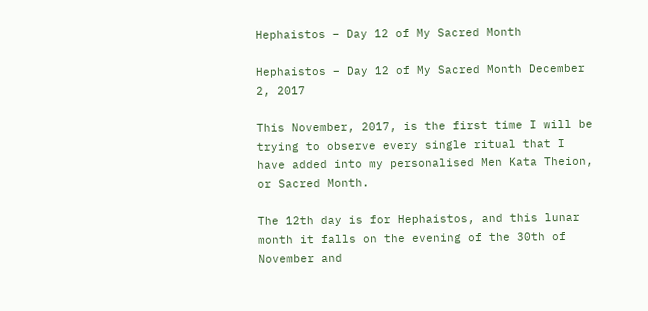Hephaistos – Day 12 of My Sacred Month

Hephaistos – Day 12 of My Sacred Month December 2, 2017

This November, 2017, is the first time I will be trying to observe every single ritual that I have added into my personalised Men Kata Theion, or Sacred Month.

The 12th day is for Hephaistos, and this lunar month it falls on the evening of the 30th of November and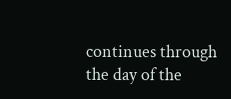continues through the day of the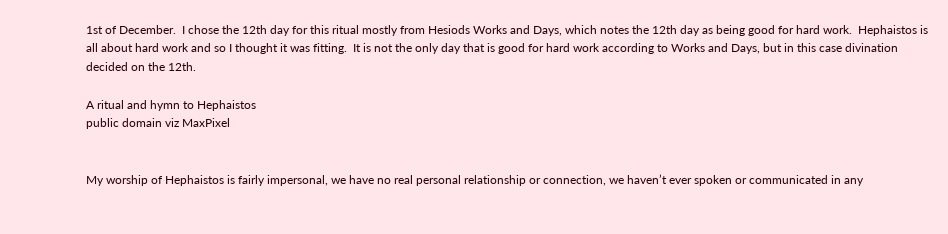1st of December.  I chose the 12th day for this ritual mostly from Hesiods Works and Days, which notes the 12th day as being good for hard work.  Hephaistos is all about hard work and so I thought it was fitting.  It is not the only day that is good for hard work according to Works and Days, but in this case divination decided on the 12th.

A ritual and hymn to Hephaistos
public domain viz MaxPixel


My worship of Hephaistos is fairly impersonal, we have no real personal relationship or connection, we haven’t ever spoken or communicated in any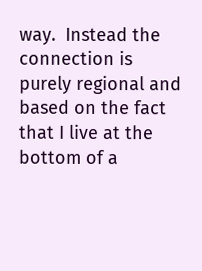way.  Instead the connection is purely regional and based on the fact that I live at the bottom of a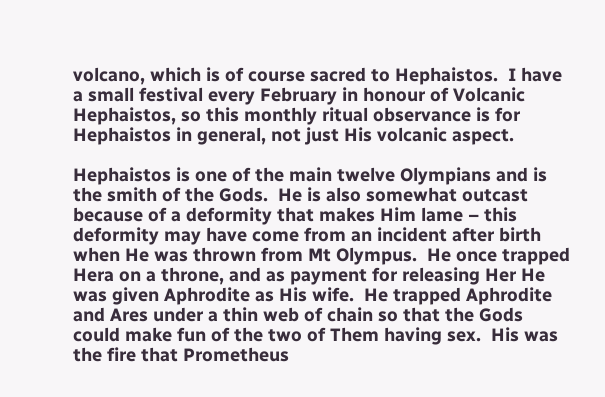volcano, which is of course sacred to Hephaistos.  I have a small festival every February in honour of Volcanic Hephaistos, so this monthly ritual observance is for Hephaistos in general, not just His volcanic aspect.

Hephaistos is one of the main twelve Olympians and is the smith of the Gods.  He is also somewhat outcast because of a deformity that makes Him lame – this deformity may have come from an incident after birth when He was thrown from Mt Olympus.  He once trapped Hera on a throne, and as payment for releasing Her He was given Aphrodite as His wife.  He trapped Aphrodite and Ares under a thin web of chain so that the Gods could make fun of the two of Them having sex.  His was the fire that Prometheus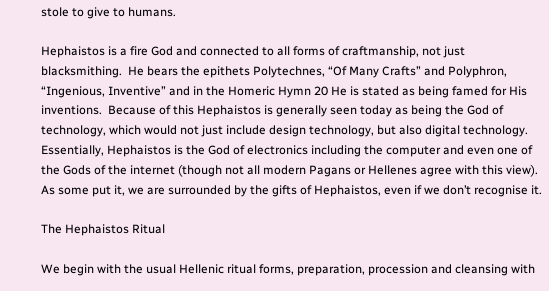stole to give to humans.

Hephaistos is a fire God and connected to all forms of craftmanship, not just blacksmithing.  He bears the epithets Polytechnes, “Of Many Crafts” and Polyphron, “Ingenious, Inventive” and in the Homeric Hymn 20 He is stated as being famed for His inventions.  Because of this Hephaistos is generally seen today as being the God of technology, which would not just include design technology, but also digital technology.  Essentially, Hephaistos is the God of electronics including the computer and even one of the Gods of the internet (though not all modern Pagans or Hellenes agree with this view).  As some put it, we are surrounded by the gifts of Hephaistos, even if we don’t recognise it.

The Hephaistos Ritual

We begin with the usual Hellenic ritual forms, preparation, procession and cleansing with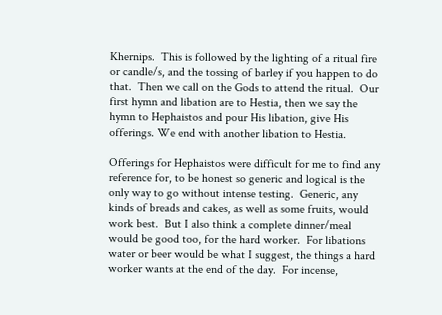Khernips.  This is followed by the lighting of a ritual fire or candle/s, and the tossing of barley if you happen to do that.  Then we call on the Gods to attend the ritual.  Our first hymn and libation are to Hestia, then we say the hymn to Hephaistos and pour His libation, give His offerings. We end with another libation to Hestia.

Offerings for Hephaistos were difficult for me to find any reference for, to be honest so generic and logical is the only way to go without intense testing.  Generic, any kinds of breads and cakes, as well as some fruits, would work best.  But I also think a complete dinner/meal would be good too, for the hard worker.  For libations water or beer would be what I suggest, the things a hard worker wants at the end of the day.  For incense,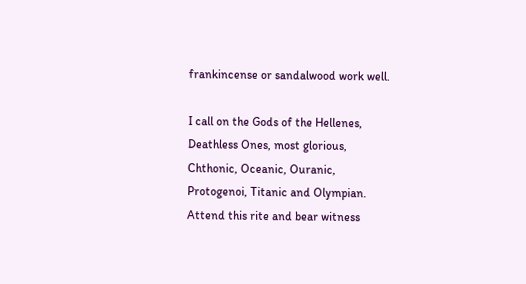frankincense or sandalwood work well.

I call on the Gods of the Hellenes,
Deathless Ones, most glorious,
Chthonic, Oceanic, Ouranic,
Protogenoi, Titanic and Olympian.
Attend this rite and bear witness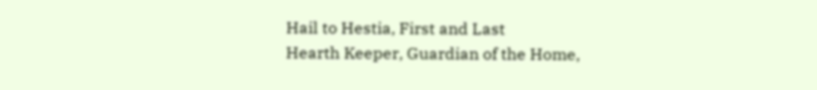Hail to Hestia, First and Last
Hearth Keeper, Guardian of the Home,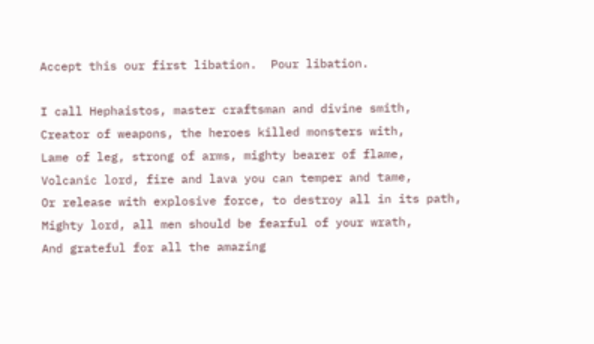Accept this our first libation.  Pour libation.

I call Hephaistos, master craftsman and divine smith,
Creator of weapons, the heroes killed monsters with,
Lame of leg, strong of arms, mighty bearer of flame,
Volcanic lord, fire and lava you can temper and tame,
Or release with explosive force, to destroy all in its path,
Mighty lord, all men should be fearful of your wrath,
And grateful for all the amazing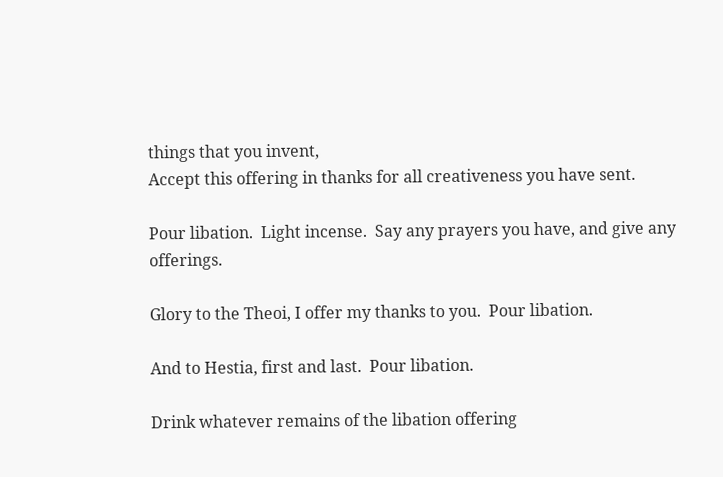things that you invent,
Accept this offering in thanks for all creativeness you have sent.

Pour libation.  Light incense.  Say any prayers you have, and give any offerings.

Glory to the Theoi, I offer my thanks to you.  Pour libation.

And to Hestia, first and last.  Pour libation.

Drink whatever remains of the libation offering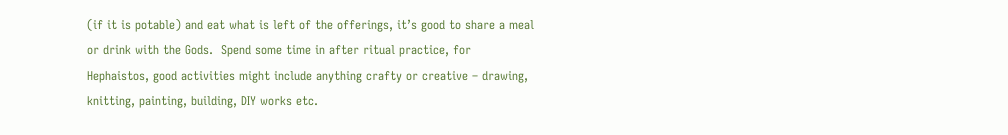(if it is potable) and eat what is left of the offerings, it’s good to share a meal or drink with the Gods.  Spend some time in after ritual practice, for Hephaistos, good activities might include anything crafty or creative – drawing, knitting, painting, building, DIY works etc.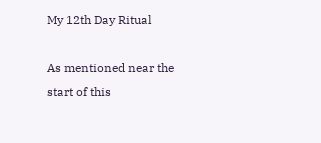My 12th Day Ritual

As mentioned near the start of this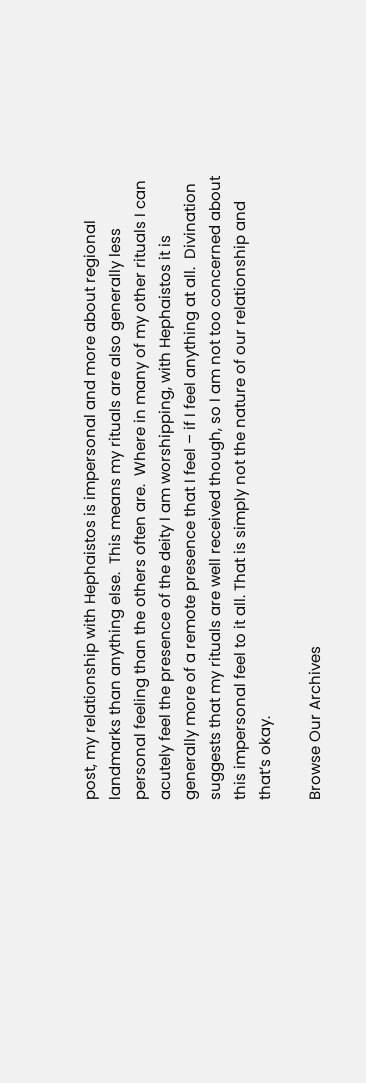post, my relationship with Hephaistos is impersonal and more about regional landmarks than anything else.  This means my rituals are also generally less personal feeling than the others often are.  Where in many of my other rituals I can acutely feel the presence of the deity I am worshipping, with Hephaistos it is generally more of a remote presence that I feel – if I feel anything at all.  Divination suggests that my rituals are well received though, so I am not too concerned about this impersonal feel to it all. That is simply not the nature of our relationship and that’s okay.

Browse Our Archives